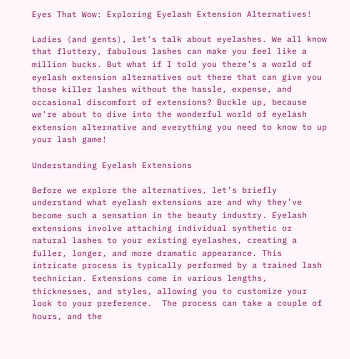Eyes That Wow: Exploring Eyelash Extension Alternatives!

Ladies (and gents), let’s talk about eyelashes. We all know that fluttery, fabulous lashes can make you feel like a million bucks. But what if I told you there’s a world of eyelash extension alternatives out there that can give you those killer lashes without the hassle, expense, and occasional discomfort of extensions? Buckle up, because we’re about to dive into the wonderful world of eyelash extension alternative and everything you need to know to up your lash game!

Understanding Eyelash Extensions

Before we explore the alternatives, let’s briefly understand what eyelash extensions are and why they’ve become such a sensation in the beauty industry. Eyelash extensions involve attaching individual synthetic or natural lashes to your existing eyelashes, creating a fuller, longer, and more dramatic appearance. This intricate process is typically performed by a trained lash technician. Extensions come in various lengths, thicknesses, and styles, allowing you to customize your look to your preference.  The process can take a couple of hours, and the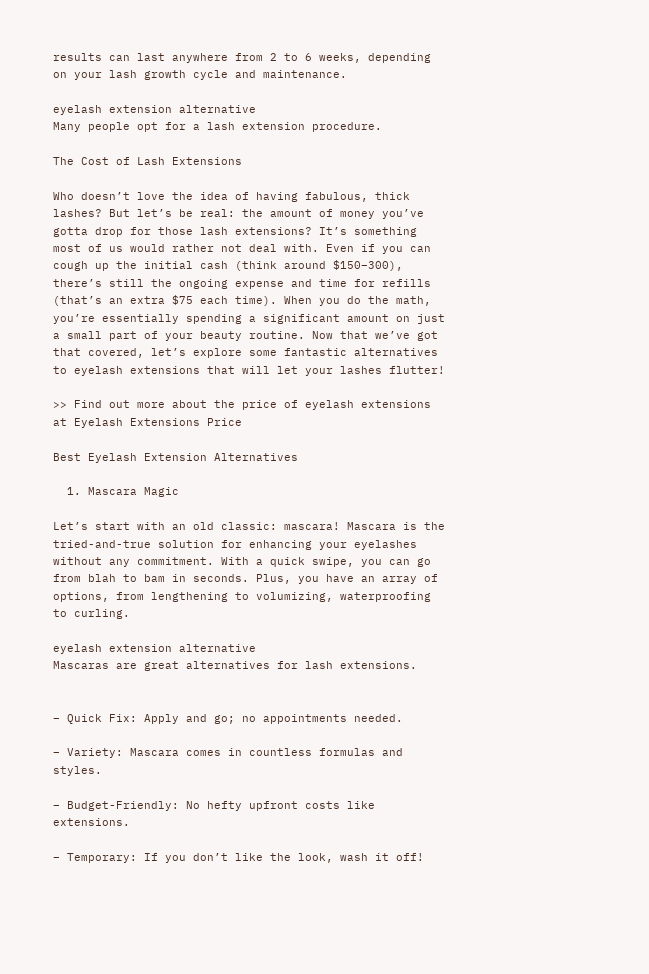results can last anywhere from 2 to 6 weeks, depending on your lash growth cycle and maintenance.

eyelash extension alternative
Many people opt for a lash extension procedure.

The Cost of Lash Extensions

Who doesn’t love the idea of having fabulous, thick lashes? But let’s be real: the amount of money you’ve gotta drop for those lash extensions? It’s something most of us would rather not deal with. Even if you can cough up the initial cash (think around $150–300), there’s still the ongoing expense and time for refills (that’s an extra $75 each time). When you do the math, you’re essentially spending a significant amount on just a small part of your beauty routine. Now that we’ve got that covered, let’s explore some fantastic alternatives to eyelash extensions that will let your lashes flutter!

>> Find out more about the price of eyelash extensions at Eyelash Extensions Price

Best Eyelash Extension Alternatives

  1. Mascara Magic

Let’s start with an old classic: mascara! Mascara is the tried-and-true solution for enhancing your eyelashes without any commitment. With a quick swipe, you can go from blah to bam in seconds. Plus, you have an array of options, from lengthening to volumizing, waterproofing to curling.

eyelash extension alternative
Mascaras are great alternatives for lash extensions.


– Quick Fix: Apply and go; no appointments needed.

– Variety: Mascara comes in countless formulas and styles.

– Budget-Friendly: No hefty upfront costs like extensions.

– Temporary: If you don’t like the look, wash it off!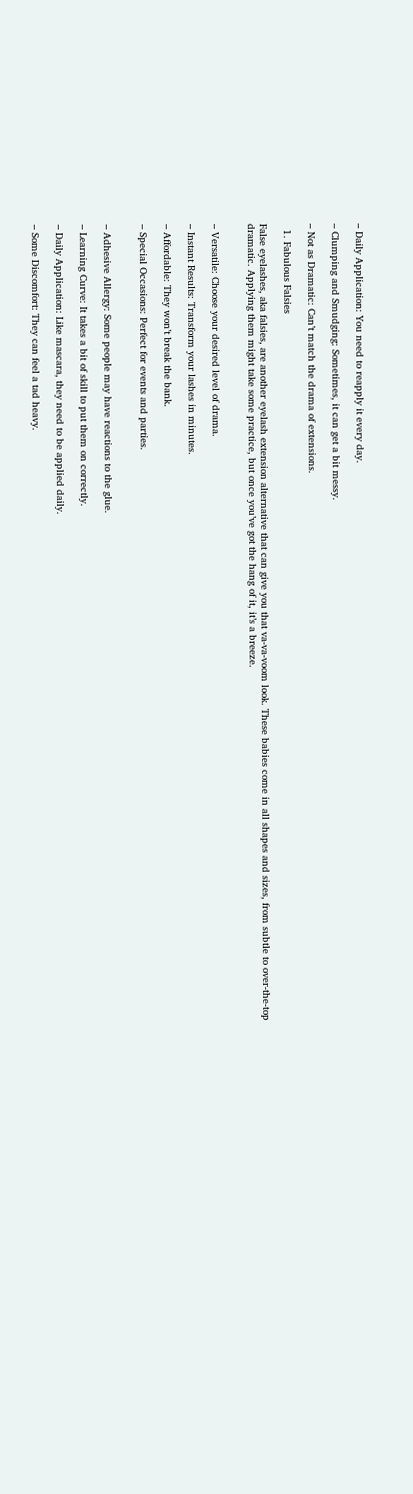– Daily Application: You need to reapply it every day.

– Clumping and Smudging: Sometimes, it can get a bit messy.

– Not as Dramatic: Can’t match the drama of extensions.

  1. Fabulous Falsies

False eyelashes, aka falsies, are another eyelash extension alternative that can give you that va-va-voom look. These babies come in all shapes and sizes, from subtle to over-the-top dramatic. Applying them might take some practice, but once you’ve got the hang of it, it’s a breeze.


– Versatile: Choose your desired level of drama.

– Instant Results: Transform your lashes in minutes.

– Affordable: They won’t break the bank.

– Special Occasions: Perfect for events and parties.


– Adhesive Allergy: Some people may have reactions to the glue.

– Learning Curve: It takes a bit of skill to put them on correctly.

– Daily Application: Like mascara, they need to be applied daily.

– Some Discomfort: They can feel a tad heavy.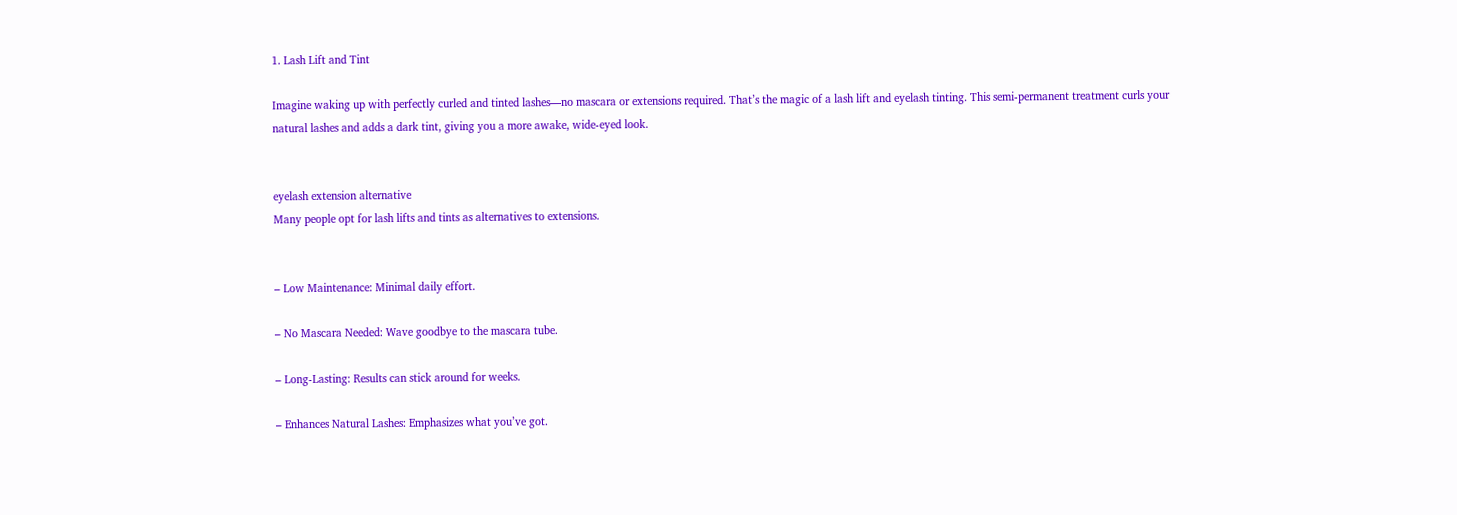1. Lash Lift and Tint

Imagine waking up with perfectly curled and tinted lashes—no mascara or extensions required. That’s the magic of a lash lift and eyelash tinting. This semi-permanent treatment curls your natural lashes and adds a dark tint, giving you a more awake, wide-eyed look.


eyelash extension alternative
Many people opt for lash lifts and tints as alternatives to extensions.


– Low Maintenance: Minimal daily effort.

– No Mascara Needed: Wave goodbye to the mascara tube.

– Long-Lasting: Results can stick around for weeks.

– Enhances Natural Lashes: Emphasizes what you’ve got.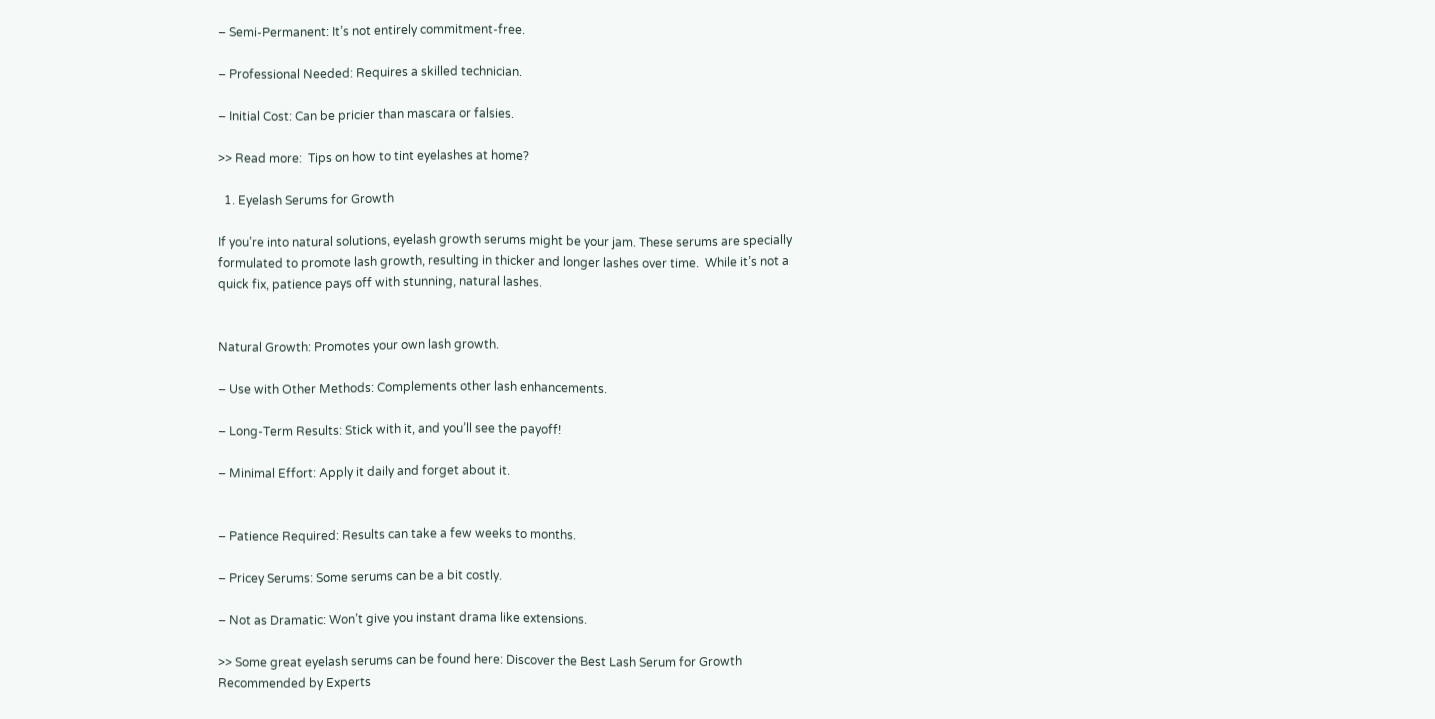– Semi-Permanent: It’s not entirely commitment-free.

– Professional Needed: Requires a skilled technician.

– Initial Cost: Can be pricier than mascara or falsies.

>> Read more:  Tips on how to tint eyelashes at home?

  1. Eyelash Serums for Growth

If you’re into natural solutions, eyelash growth serums might be your jam. These serums are specially formulated to promote lash growth, resulting in thicker and longer lashes over time.  While it’s not a quick fix, patience pays off with stunning, natural lashes.


Natural Growth: Promotes your own lash growth.

– Use with Other Methods: Complements other lash enhancements.

– Long-Term Results: Stick with it, and you’ll see the payoff!

– Minimal Effort: Apply it daily and forget about it.


– Patience Required: Results can take a few weeks to months.

– Pricey Serums: Some serums can be a bit costly.

– Not as Dramatic: Won’t give you instant drama like extensions.

>> Some great eyelash serums can be found here: Discover the Best Lash Serum for Growth Recommended by Experts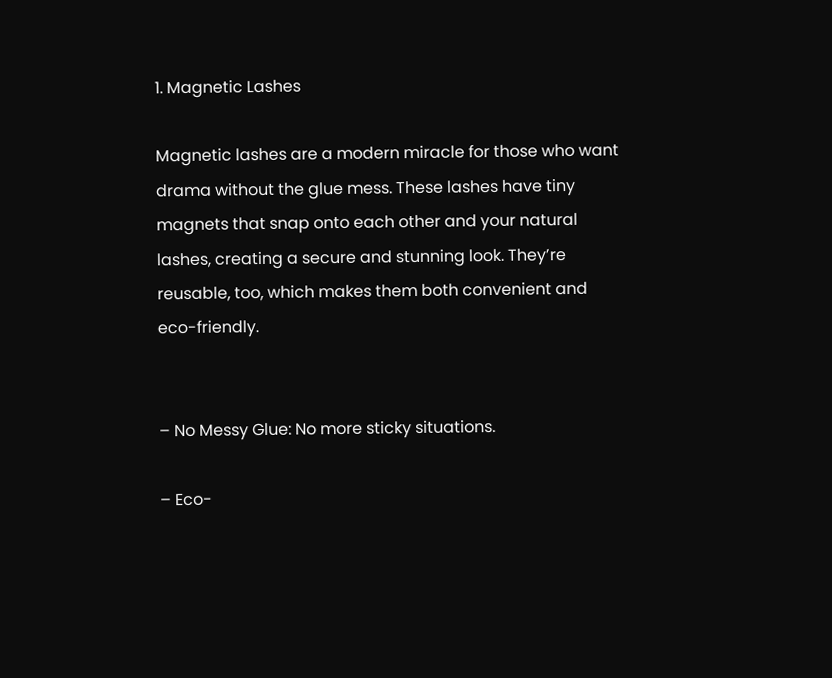1. Magnetic Lashes

Magnetic lashes are a modern miracle for those who want drama without the glue mess. These lashes have tiny magnets that snap onto each other and your natural lashes, creating a secure and stunning look. They’re reusable, too, which makes them both convenient and eco-friendly.


– No Messy Glue: No more sticky situations.

– Eco-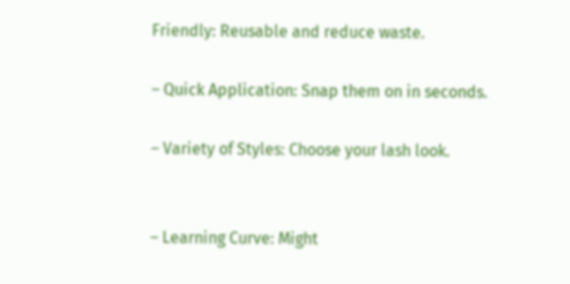Friendly: Reusable and reduce waste.

– Quick Application: Snap them on in seconds.

– Variety of Styles: Choose your lash look.


– Learning Curve: Might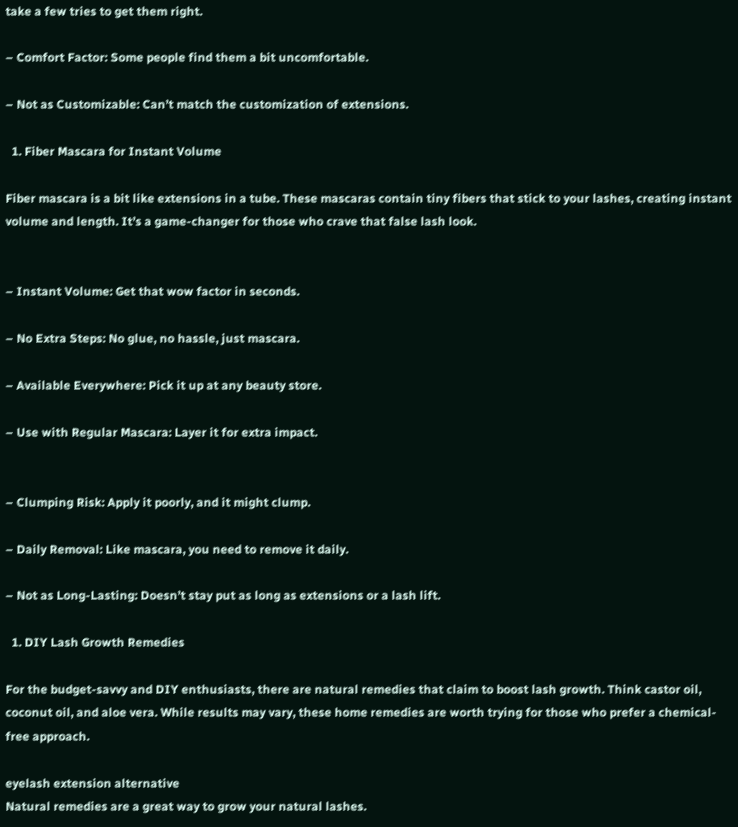take a few tries to get them right.

– Comfort Factor: Some people find them a bit uncomfortable.

– Not as Customizable: Can’t match the customization of extensions.

  1. Fiber Mascara for Instant Volume

Fiber mascara is a bit like extensions in a tube. These mascaras contain tiny fibers that stick to your lashes, creating instant volume and length. It’s a game-changer for those who crave that false lash look.


– Instant Volume: Get that wow factor in seconds.

– No Extra Steps: No glue, no hassle, just mascara.

– Available Everywhere: Pick it up at any beauty store.

– Use with Regular Mascara: Layer it for extra impact.


– Clumping Risk: Apply it poorly, and it might clump.

– Daily Removal: Like mascara, you need to remove it daily.

– Not as Long-Lasting: Doesn’t stay put as long as extensions or a lash lift.

  1. DIY Lash Growth Remedies

For the budget-savvy and DIY enthusiasts, there are natural remedies that claim to boost lash growth. Think castor oil, coconut oil, and aloe vera. While results may vary, these home remedies are worth trying for those who prefer a chemical-free approach.

eyelash extension alternative
Natural remedies are a great way to grow your natural lashes.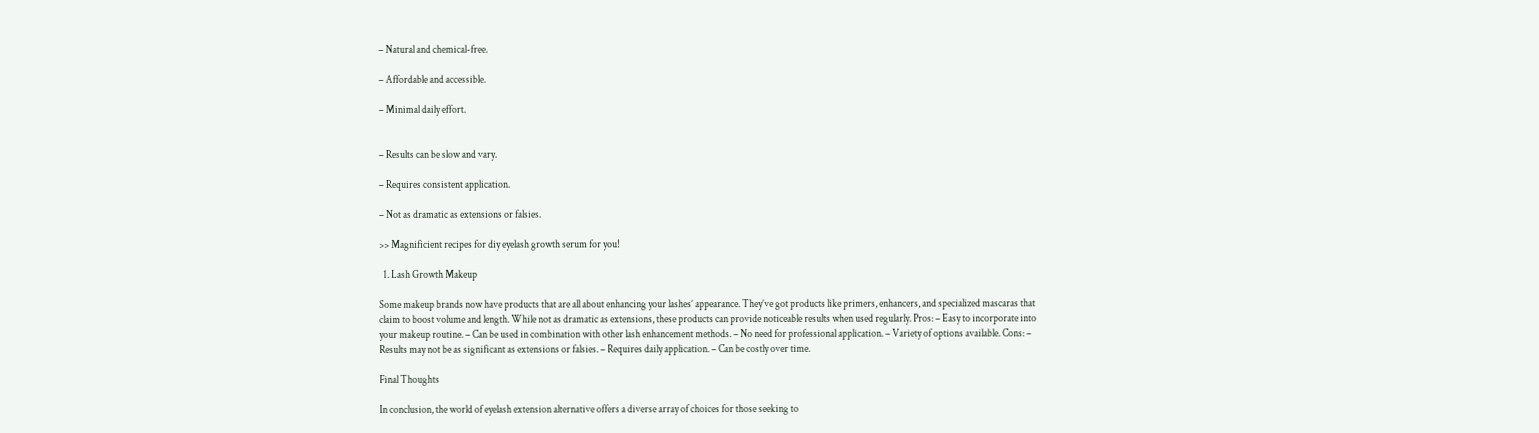– Natural and chemical-free.

– Affordable and accessible.

– Minimal daily effort.


– Results can be slow and vary.

– Requires consistent application.

– Not as dramatic as extensions or falsies.

>> Magnificient recipes for diy eyelash growth serum for you!

  1. Lash Growth Makeup

Some makeup brands now have products that are all about enhancing your lashes’ appearance. They’ve got products like primers, enhancers, and specialized mascaras that claim to boost volume and length. While not as dramatic as extensions, these products can provide noticeable results when used regularly. Pros: – Easy to incorporate into your makeup routine. – Can be used in combination with other lash enhancement methods. – No need for professional application. – Variety of options available. Cons: – Results may not be as significant as extensions or falsies. – Requires daily application. – Can be costly over time.

Final Thoughts

In conclusion, the world of eyelash extension alternative offers a diverse array of choices for those seeking to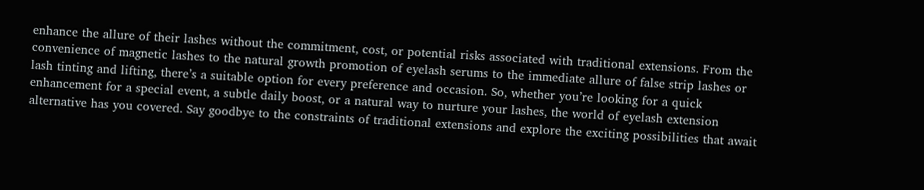enhance the allure of their lashes without the commitment, cost, or potential risks associated with traditional extensions. From the convenience of magnetic lashes to the natural growth promotion of eyelash serums to the immediate allure of false strip lashes or lash tinting and lifting, there’s a suitable option for every preference and occasion. So, whether you’re looking for a quick enhancement for a special event, a subtle daily boost, or a natural way to nurture your lashes, the world of eyelash extension alternative has you covered. Say goodbye to the constraints of traditional extensions and explore the exciting possibilities that await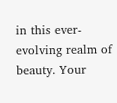in this ever-evolving realm of beauty. Your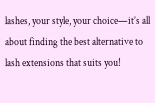lashes, your style, your choice—it’s all about finding the best alternative to lash extensions that suits you!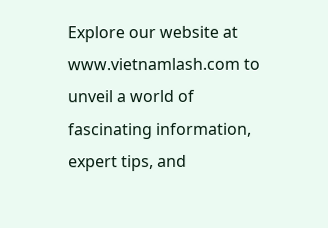Explore our website at www.vietnamlash.com to unveil a world of fascinating information, expert tips, and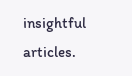insightful articles.